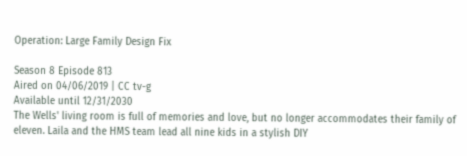Operation: Large Family Design Fix

Season 8 Episode 813
Aired on 04/06/2019 | CC tv-g
Available until 12/31/2030
The Wells' living room is full of memories and love, but no longer accommodates their family of eleven. Laila and the HMS team lead all nine kids in a stylish DIY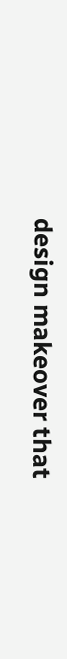design makeover that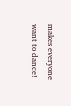makes everyone want to dance!